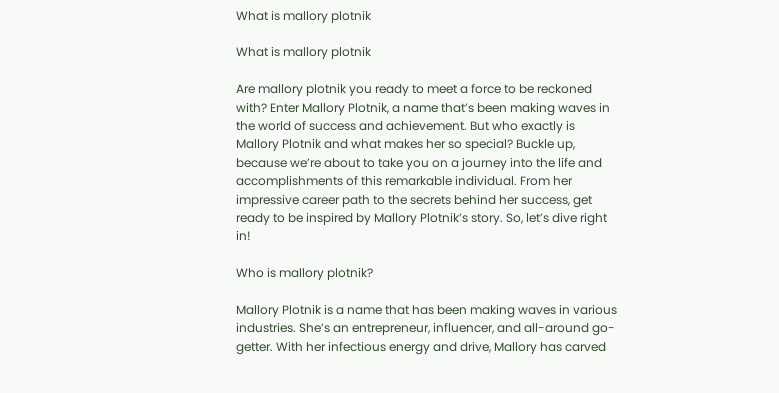What is mallory plotnik

What is mallory plotnik

Are mallory plotnik you ready to meet a force to be reckoned with? Enter Mallory Plotnik, a name that’s been making waves in the world of success and achievement. But who exactly is Mallory Plotnik and what makes her so special? Buckle up, because we’re about to take you on a journey into the life and accomplishments of this remarkable individual. From her impressive career path to the secrets behind her success, get ready to be inspired by Mallory Plotnik’s story. So, let’s dive right in!

Who is mallory plotnik?

Mallory Plotnik is a name that has been making waves in various industries. She’s an entrepreneur, influencer, and all-around go-getter. With her infectious energy and drive, Mallory has carved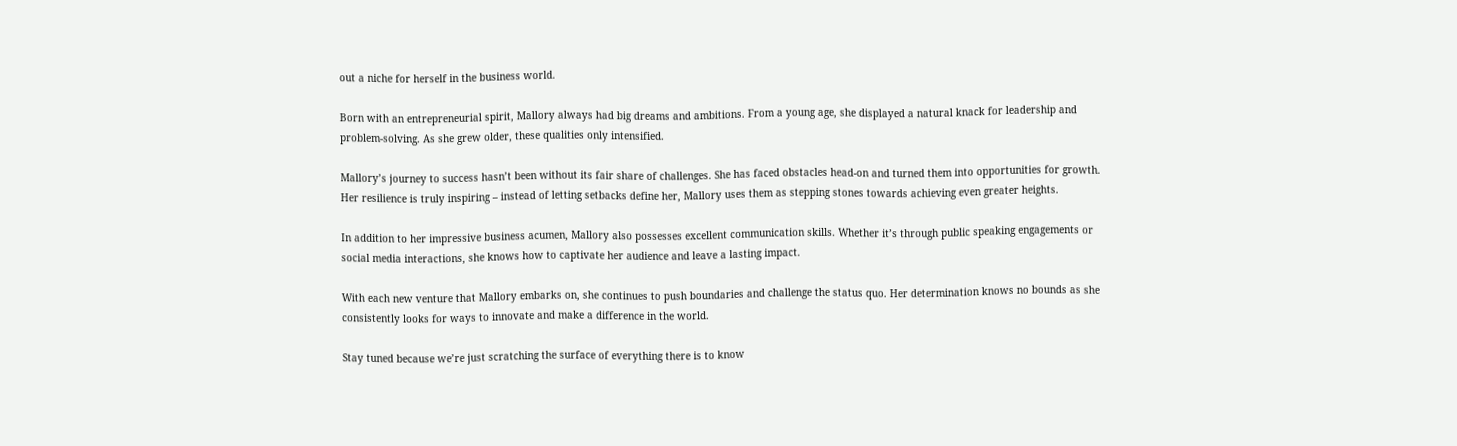out a niche for herself in the business world.

Born with an entrepreneurial spirit, Mallory always had big dreams and ambitions. From a young age, she displayed a natural knack for leadership and problem-solving. As she grew older, these qualities only intensified.

Mallory’s journey to success hasn’t been without its fair share of challenges. She has faced obstacles head-on and turned them into opportunities for growth. Her resilience is truly inspiring – instead of letting setbacks define her, Mallory uses them as stepping stones towards achieving even greater heights.

In addition to her impressive business acumen, Mallory also possesses excellent communication skills. Whether it’s through public speaking engagements or social media interactions, she knows how to captivate her audience and leave a lasting impact.

With each new venture that Mallory embarks on, she continues to push boundaries and challenge the status quo. Her determination knows no bounds as she consistently looks for ways to innovate and make a difference in the world.

Stay tuned because we’re just scratching the surface of everything there is to know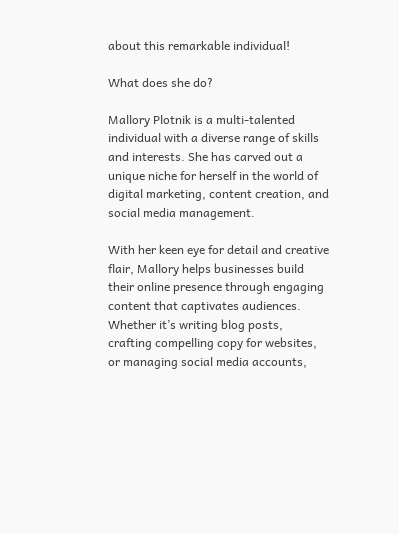about this remarkable individual!

What does she do?

Mallory Plotnik is a multi-talented individual with a diverse range of skills and interests. She has carved out a unique niche for herself in the world of digital marketing, content creation, and social media management.

With her keen eye for detail and creative flair, Mallory helps businesses build their online presence through engaging content that captivates audiences. Whether it’s writing blog posts, crafting compelling copy for websites, or managing social media accounts,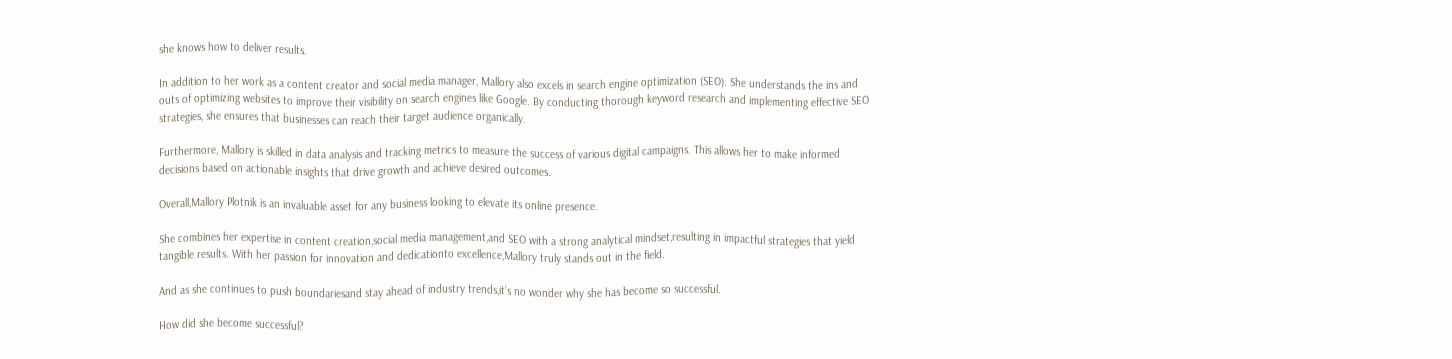she knows how to deliver results.

In addition to her work as a content creator and social media manager, Mallory also excels in search engine optimization (SEO). She understands the ins and outs of optimizing websites to improve their visibility on search engines like Google. By conducting thorough keyword research and implementing effective SEO strategies, she ensures that businesses can reach their target audience organically.

Furthermore, Mallory is skilled in data analysis and tracking metrics to measure the success of various digital campaigns. This allows her to make informed decisions based on actionable insights that drive growth and achieve desired outcomes.

Overall,Mallory Plotnik is an invaluable asset for any business looking to elevate its online presence.

She combines her expertise in content creation,social media management,and SEO with a strong analytical mindset,resulting in impactful strategies that yield tangible results. With her passion for innovation and dedicationto excellence,Mallory truly stands out in the field.

And as she continues to push boundariesand stay ahead of industry trends,it’s no wonder why she has become so successful.

How did she become successful?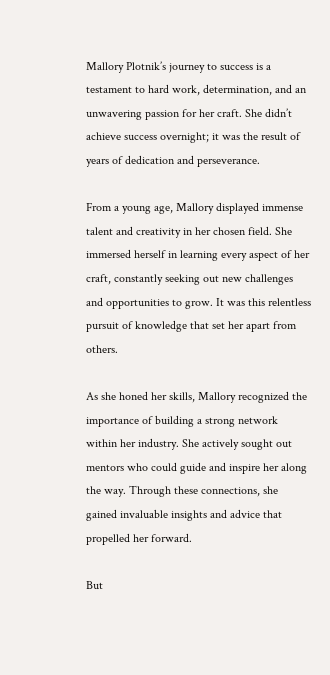Mallory Plotnik’s journey to success is a testament to hard work, determination, and an unwavering passion for her craft. She didn’t achieve success overnight; it was the result of years of dedication and perseverance.

From a young age, Mallory displayed immense talent and creativity in her chosen field. She immersed herself in learning every aspect of her craft, constantly seeking out new challenges and opportunities to grow. It was this relentless pursuit of knowledge that set her apart from others.

As she honed her skills, Mallory recognized the importance of building a strong network within her industry. She actively sought out mentors who could guide and inspire her along the way. Through these connections, she gained invaluable insights and advice that propelled her forward.

But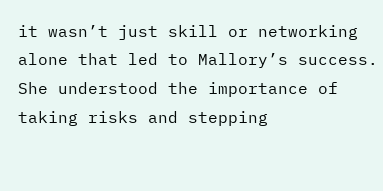it wasn’t just skill or networking alone that led to Mallory’s success. She understood the importance of taking risks and stepping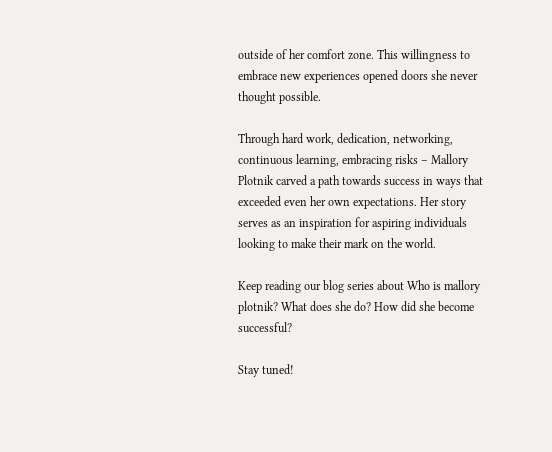outside of her comfort zone. This willingness to embrace new experiences opened doors she never thought possible.

Through hard work, dedication, networking, continuous learning, embracing risks – Mallory Plotnik carved a path towards success in ways that exceeded even her own expectations. Her story serves as an inspiration for aspiring individuals looking to make their mark on the world.

Keep reading our blog series about Who is mallory plotnik? What does she do? How did she become successful?

Stay tuned!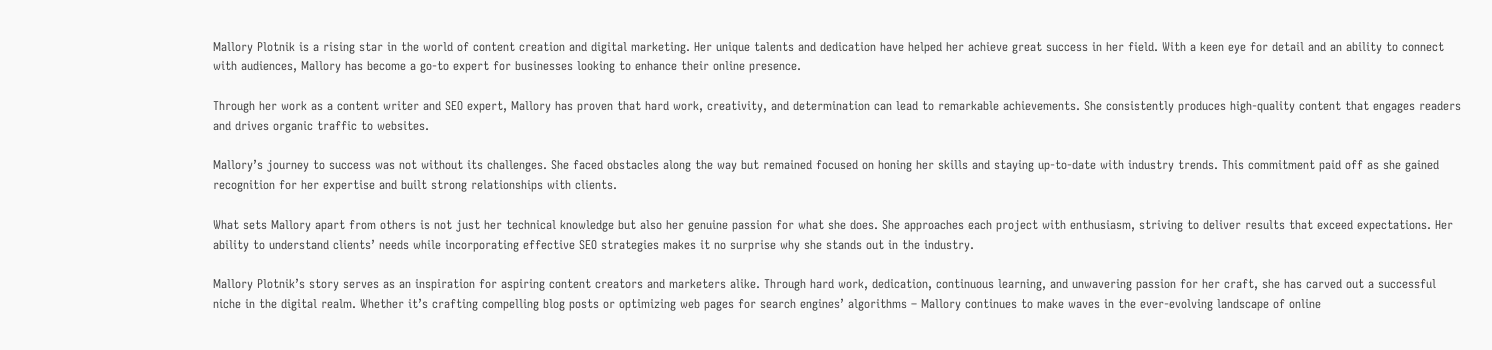Mallory Plotnik is a rising star in the world of content creation and digital marketing. Her unique talents and dedication have helped her achieve great success in her field. With a keen eye for detail and an ability to connect with audiences, Mallory has become a go-to expert for businesses looking to enhance their online presence.

Through her work as a content writer and SEO expert, Mallory has proven that hard work, creativity, and determination can lead to remarkable achievements. She consistently produces high-quality content that engages readers and drives organic traffic to websites.

Mallory’s journey to success was not without its challenges. She faced obstacles along the way but remained focused on honing her skills and staying up-to-date with industry trends. This commitment paid off as she gained recognition for her expertise and built strong relationships with clients.

What sets Mallory apart from others is not just her technical knowledge but also her genuine passion for what she does. She approaches each project with enthusiasm, striving to deliver results that exceed expectations. Her ability to understand clients’ needs while incorporating effective SEO strategies makes it no surprise why she stands out in the industry.

Mallory Plotnik’s story serves as an inspiration for aspiring content creators and marketers alike. Through hard work, dedication, continuous learning, and unwavering passion for her craft, she has carved out a successful niche in the digital realm. Whether it’s crafting compelling blog posts or optimizing web pages for search engines’ algorithms – Mallory continues to make waves in the ever-evolving landscape of online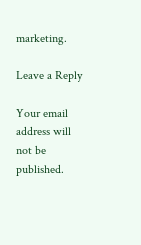marketing.

Leave a Reply

Your email address will not be published.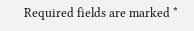Required fields are marked *